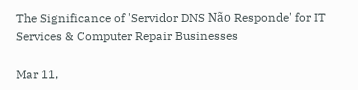The Significance of 'Servidor DNS Não Responde' for IT Services & Computer Repair Businesses

Mar 11,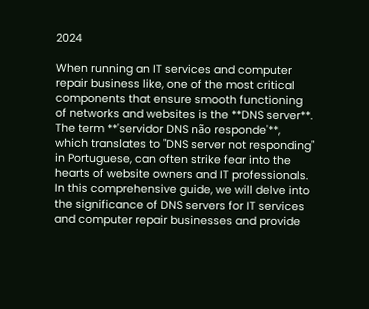2024

When running an IT services and computer repair business like, one of the most critical components that ensure smooth functioning of networks and websites is the **DNS server**. The term **'servidor DNS não responde'**, which translates to "DNS server not responding" in Portuguese, can often strike fear into the hearts of website owners and IT professionals. In this comprehensive guide, we will delve into the significance of DNS servers for IT services and computer repair businesses and provide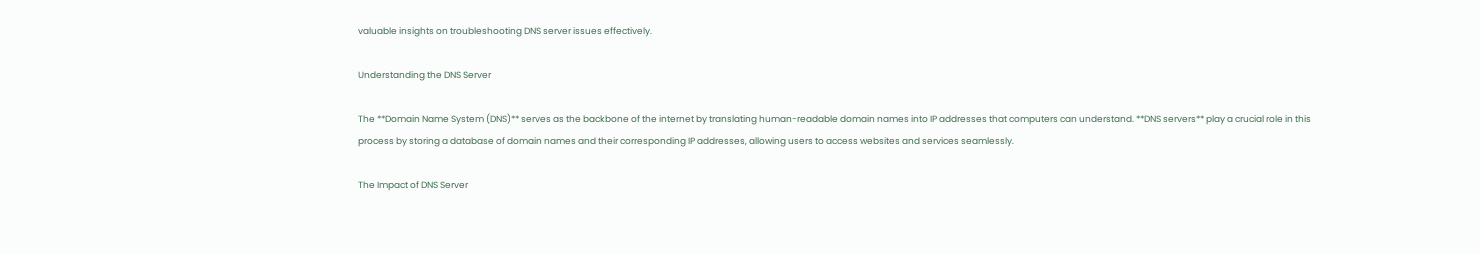valuable insights on troubleshooting DNS server issues effectively.

Understanding the DNS Server

The **Domain Name System (DNS)** serves as the backbone of the internet by translating human-readable domain names into IP addresses that computers can understand. **DNS servers** play a crucial role in this process by storing a database of domain names and their corresponding IP addresses, allowing users to access websites and services seamlessly.

The Impact of DNS Server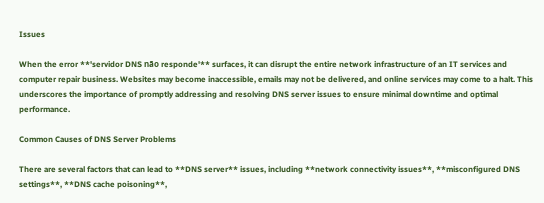Issues

When the error **'servidor DNS não responde'** surfaces, it can disrupt the entire network infrastructure of an IT services and computer repair business. Websites may become inaccessible, emails may not be delivered, and online services may come to a halt. This underscores the importance of promptly addressing and resolving DNS server issues to ensure minimal downtime and optimal performance.

Common Causes of DNS Server Problems

There are several factors that can lead to **DNS server** issues, including **network connectivity issues**, **misconfigured DNS settings**, **DNS cache poisoning**,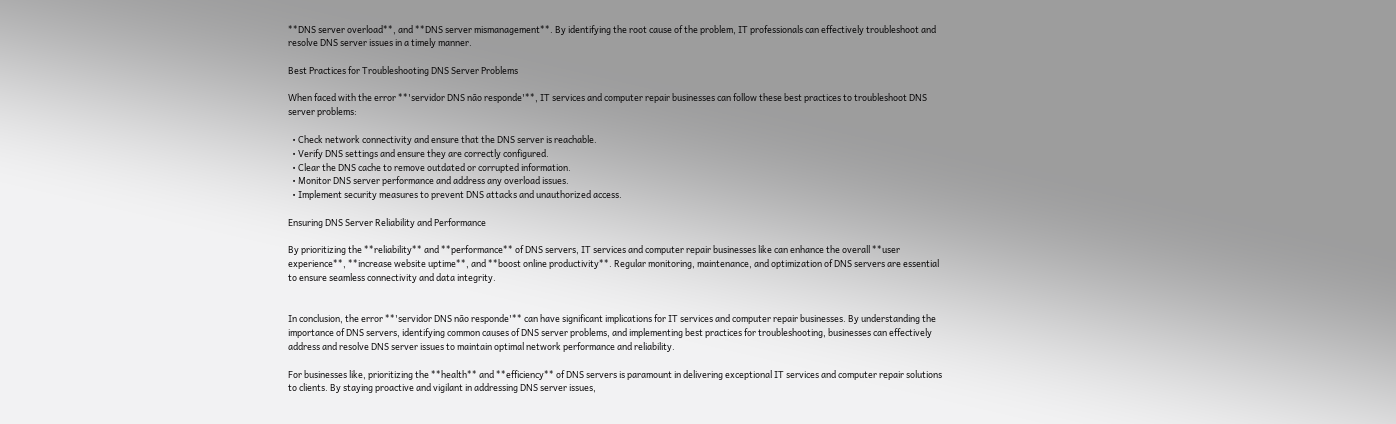**DNS server overload**, and **DNS server mismanagement**. By identifying the root cause of the problem, IT professionals can effectively troubleshoot and resolve DNS server issues in a timely manner.

Best Practices for Troubleshooting DNS Server Problems

When faced with the error **'servidor DNS não responde'**, IT services and computer repair businesses can follow these best practices to troubleshoot DNS server problems:

  • Check network connectivity and ensure that the DNS server is reachable.
  • Verify DNS settings and ensure they are correctly configured.
  • Clear the DNS cache to remove outdated or corrupted information.
  • Monitor DNS server performance and address any overload issues.
  • Implement security measures to prevent DNS attacks and unauthorized access.

Ensuring DNS Server Reliability and Performance

By prioritizing the **reliability** and **performance** of DNS servers, IT services and computer repair businesses like can enhance the overall **user experience**, **increase website uptime**, and **boost online productivity**. Regular monitoring, maintenance, and optimization of DNS servers are essential to ensure seamless connectivity and data integrity.


In conclusion, the error **'servidor DNS não responde'** can have significant implications for IT services and computer repair businesses. By understanding the importance of DNS servers, identifying common causes of DNS server problems, and implementing best practices for troubleshooting, businesses can effectively address and resolve DNS server issues to maintain optimal network performance and reliability.

For businesses like, prioritizing the **health** and **efficiency** of DNS servers is paramount in delivering exceptional IT services and computer repair solutions to clients. By staying proactive and vigilant in addressing DNS server issues,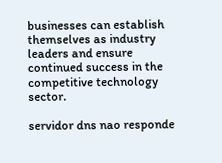businesses can establish themselves as industry leaders and ensure continued success in the competitive technology sector.

servidor dns nao responde